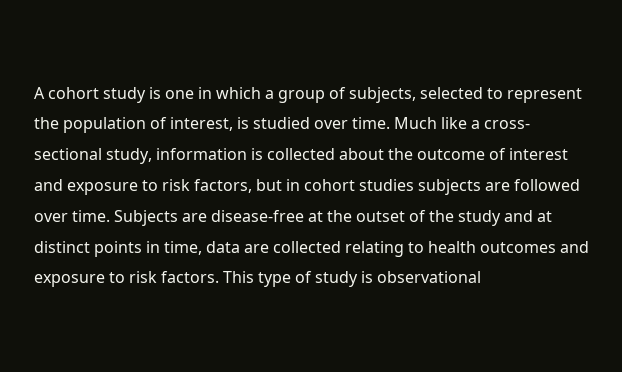A cohort study is one in which a group of subjects, selected to represent the population of interest, is studied over time. Much like a cross-sectional study, information is collected about the outcome of interest and exposure to risk factors, but in cohort studies subjects are followed over time. Subjects are disease-free at the outset of the study and at distinct points in time, data are collected relating to health outcomes and exposure to risk factors. This type of study is observational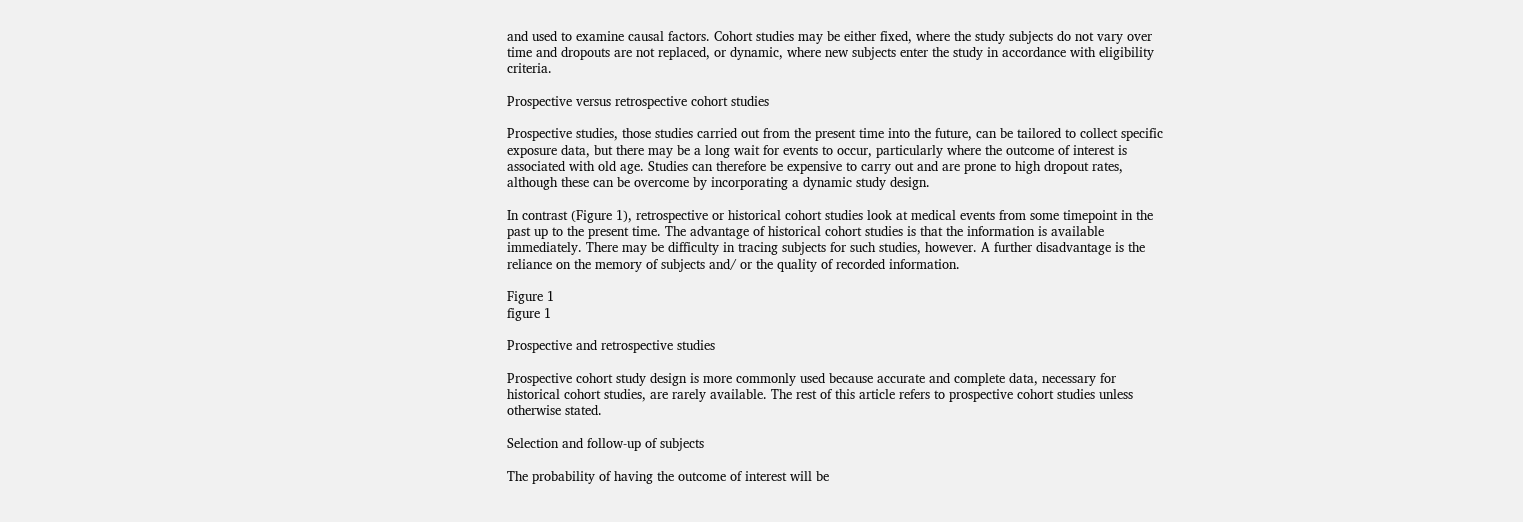and used to examine causal factors. Cohort studies may be either fixed, where the study subjects do not vary over time and dropouts are not replaced, or dynamic, where new subjects enter the study in accordance with eligibility criteria.

Prospective versus retrospective cohort studies

Prospective studies, those studies carried out from the present time into the future, can be tailored to collect specific exposure data, but there may be a long wait for events to occur, particularly where the outcome of interest is associated with old age. Studies can therefore be expensive to carry out and are prone to high dropout rates, although these can be overcome by incorporating a dynamic study design.

In contrast (Figure 1), retrospective or historical cohort studies look at medical events from some timepoint in the past up to the present time. The advantage of historical cohort studies is that the information is available immediately. There may be difficulty in tracing subjects for such studies, however. A further disadvantage is the reliance on the memory of subjects and/ or the quality of recorded information.

Figure 1
figure 1

Prospective and retrospective studies

Prospective cohort study design is more commonly used because accurate and complete data, necessary for historical cohort studies, are rarely available. The rest of this article refers to prospective cohort studies unless otherwise stated.

Selection and follow-up of subjects

The probability of having the outcome of interest will be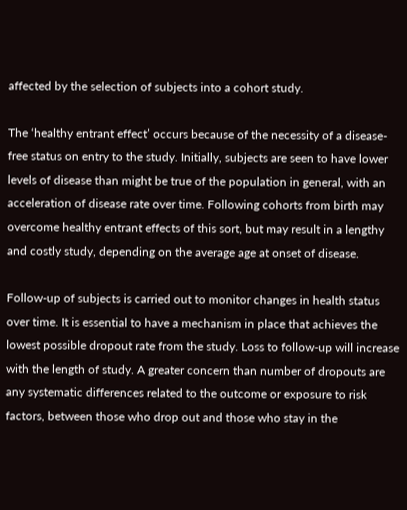affected by the selection of subjects into a cohort study.

The ‘healthy entrant effect’ occurs because of the necessity of a disease-free status on entry to the study. Initially, subjects are seen to have lower levels of disease than might be true of the population in general, with an acceleration of disease rate over time. Following cohorts from birth may overcome healthy entrant effects of this sort, but may result in a lengthy and costly study, depending on the average age at onset of disease.

Follow-up of subjects is carried out to monitor changes in health status over time. It is essential to have a mechanism in place that achieves the lowest possible dropout rate from the study. Loss to follow-up will increase with the length of study. A greater concern than number of dropouts are any systematic differences related to the outcome or exposure to risk factors, between those who drop out and those who stay in the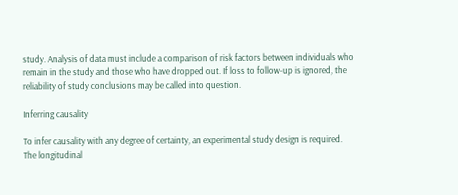study. Analysis of data must include a comparison of risk factors between individuals who remain in the study and those who have dropped out. If loss to follow-up is ignored, the reliability of study conclusions may be called into question.

Inferring causality

To infer causality with any degree of certainty, an experimental study design is required. The longitudinal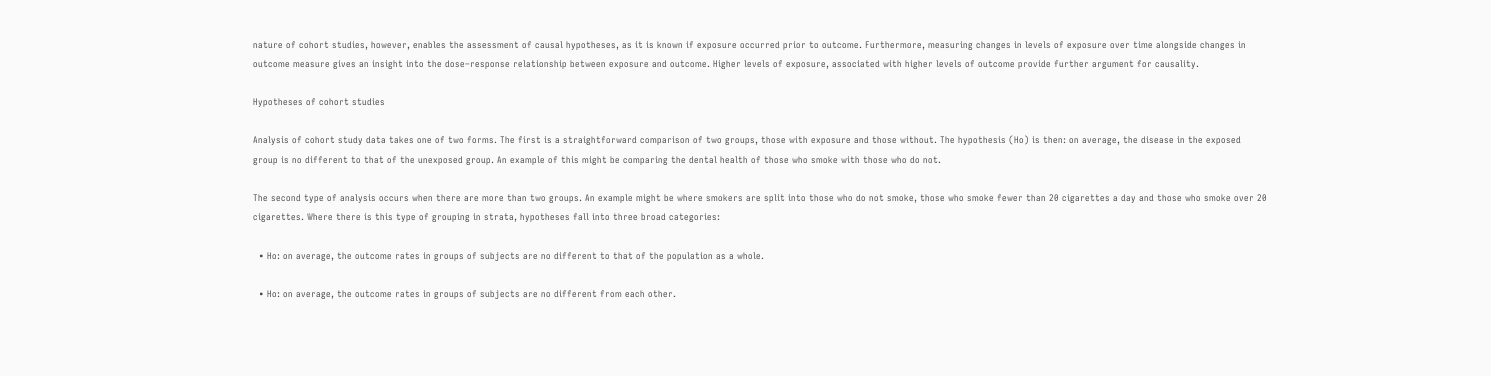nature of cohort studies, however, enables the assessment of causal hypotheses, as it is known if exposure occurred prior to outcome. Furthermore, measuring changes in levels of exposure over time alongside changes in outcome measure gives an insight into the dose–response relationship between exposure and outcome. Higher levels of exposure, associated with higher levels of outcome provide further argument for causality.

Hypotheses of cohort studies

Analysis of cohort study data takes one of two forms. The first is a straightforward comparison of two groups, those with exposure and those without. The hypothesis (Ho) is then: on average, the disease in the exposed group is no different to that of the unexposed group. An example of this might be comparing the dental health of those who smoke with those who do not.

The second type of analysis occurs when there are more than two groups. An example might be where smokers are split into those who do not smoke, those who smoke fewer than 20 cigarettes a day and those who smoke over 20 cigarettes. Where there is this type of grouping in strata, hypotheses fall into three broad categories:

  • Ho: on average, the outcome rates in groups of subjects are no different to that of the population as a whole.

  • Ho: on average, the outcome rates in groups of subjects are no different from each other.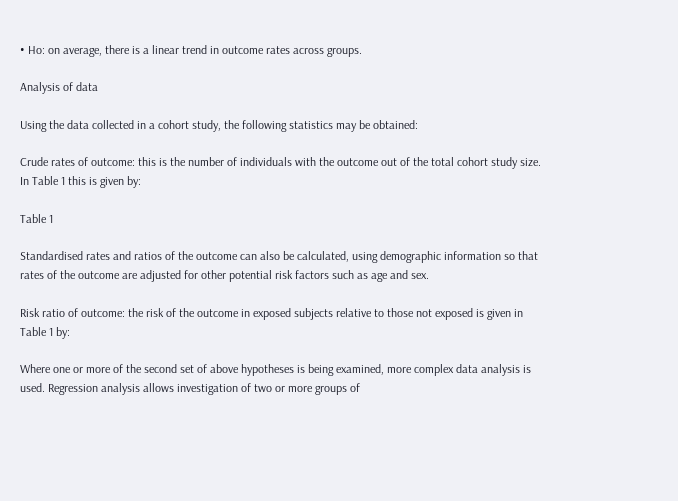• Ho: on average, there is a linear trend in outcome rates across groups.

Analysis of data

Using the data collected in a cohort study, the following statistics may be obtained:

Crude rates of outcome: this is the number of individuals with the outcome out of the total cohort study size. In Table 1 this is given by:

Table 1

Standardised rates and ratios of the outcome can also be calculated, using demographic information so that rates of the outcome are adjusted for other potential risk factors such as age and sex.

Risk ratio of outcome: the risk of the outcome in exposed subjects relative to those not exposed is given in Table 1 by:

Where one or more of the second set of above hypotheses is being examined, more complex data analysis is used. Regression analysis allows investigation of two or more groups of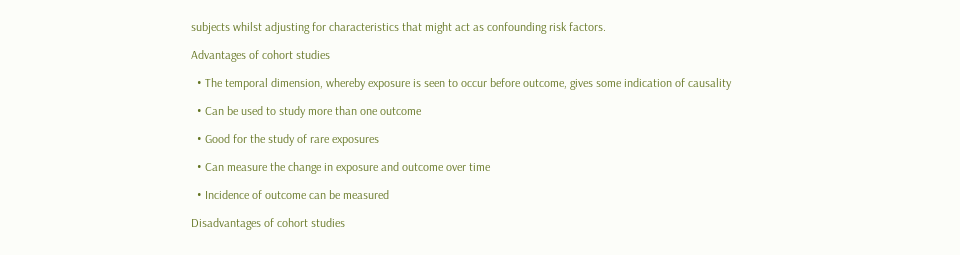subjects whilst adjusting for characteristics that might act as confounding risk factors.

Advantages of cohort studies

  • The temporal dimension, whereby exposure is seen to occur before outcome, gives some indication of causality

  • Can be used to study more than one outcome

  • Good for the study of rare exposures

  • Can measure the change in exposure and outcome over time

  • Incidence of outcome can be measured

Disadvantages of cohort studies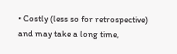• Costly (less so for retrospective) and may take a long time,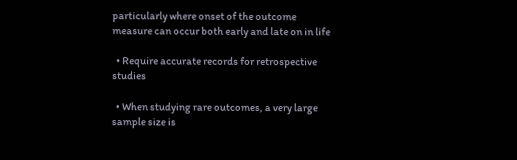particularly where onset of the outcome measure can occur both early and late on in life

  • Require accurate records for retrospective studies

  • When studying rare outcomes, a very large sample size is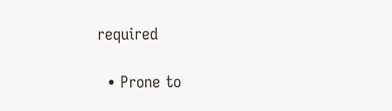required

  • Prone to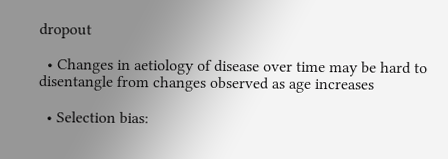dropout

  • Changes in aetiology of disease over time may be hard to disentangle from changes observed as age increases

  • Selection bias: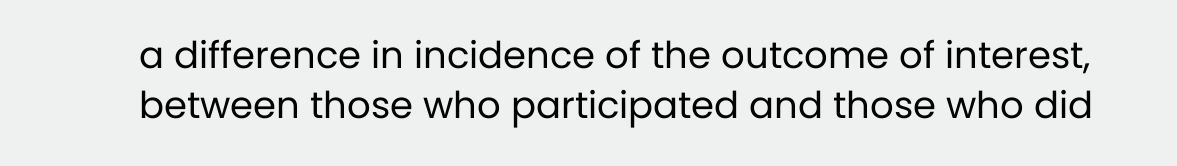a difference in incidence of the outcome of interest, between those who participated and those who did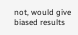not, would give biased results